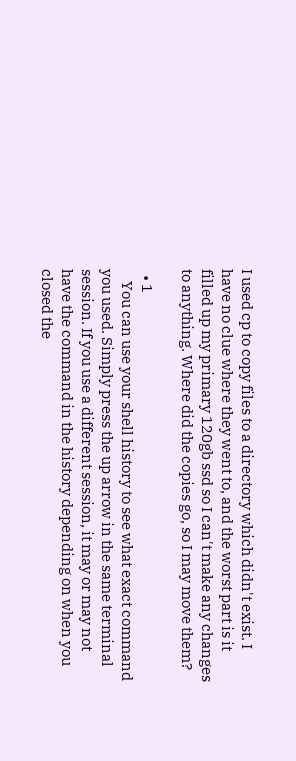I used cp to copy files to a directory which didn't exist. I have no clue where they went to, and the worst part is it filled up my primary 120gb ssd so I can't make any changes to anything. Where did the copies go, so I may move them?

  • 1
    You can use your shell history to see what exact command you used. Simply press the up arrow in the same terminal session. If you use a different session, it may or may not have the command in the history depending on when you closed the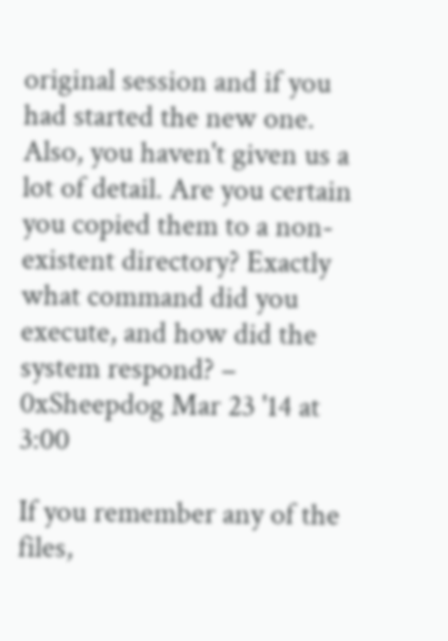original session and if you had started the new one. Also, you haven't given us a lot of detail. Are you certain you copied them to a non-existent directory? Exactly what command did you execute, and how did the system respond? – 0xSheepdog Mar 23 '14 at 3:00

If you remember any of the files,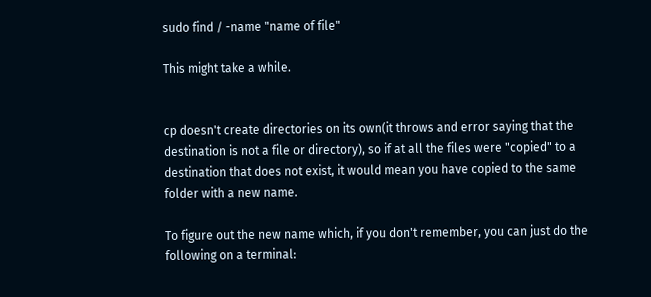sudo find / -name "name of file"

This might take a while.


cp doesn't create directories on its own(it throws and error saying that the destination is not a file or directory), so if at all the files were "copied" to a destination that does not exist, it would mean you have copied to the same folder with a new name.

To figure out the new name which, if you don't remember, you can just do the following on a terminal: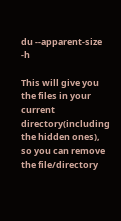du --apparent-size -h

This will give you the files in your current directory(including the hidden ones), so you can remove the file/directory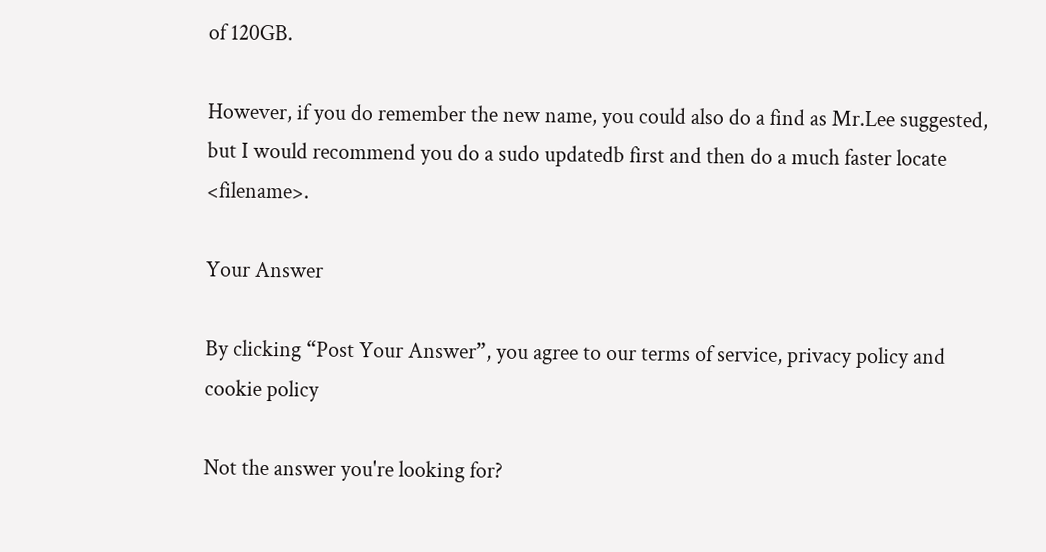of 120GB.

However, if you do remember the new name, you could also do a find as Mr.Lee suggested, but I would recommend you do a sudo updatedb first and then do a much faster locate <filename>.

Your Answer

By clicking “Post Your Answer”, you agree to our terms of service, privacy policy and cookie policy

Not the answer you're looking for?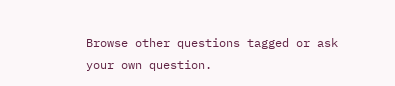Browse other questions tagged or ask your own question.